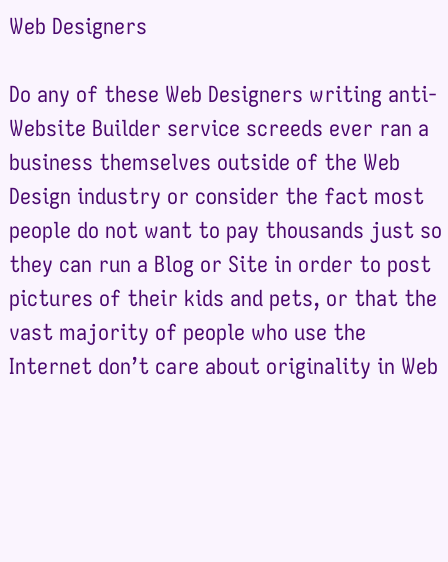Web Designers

Do any of these Web Designers writing anti-Website Builder service screeds ever ran a business themselves outside of the Web Design industry or consider the fact most people do not want to pay thousands just so they can run a Blog or Site in order to post pictures of their kids and pets, or that the vast majority of people who use the Internet don’t care about originality in Web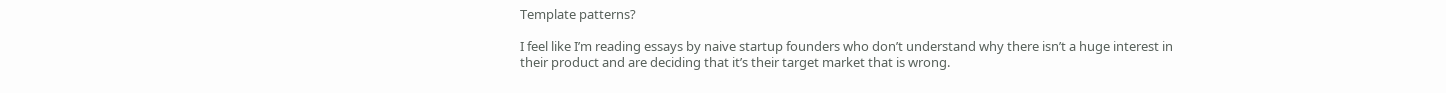Template patterns?

I feel like I’m reading essays by naive startup founders who don’t understand why there isn’t a huge interest in their product and are deciding that it’s their target market that is wrong.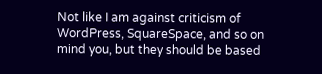Not like I am against criticism of WordPress, SquareSpace, and so on mind you, but they should be based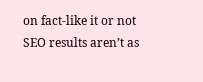on fact-like it or not SEO results aren’t as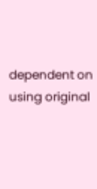dependent on using original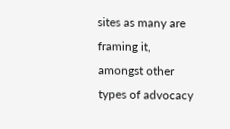sites as many are framing it, amongst other types of advocacy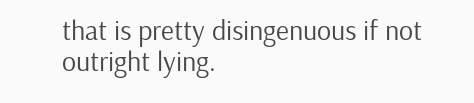that is pretty disingenuous if not outright lying.